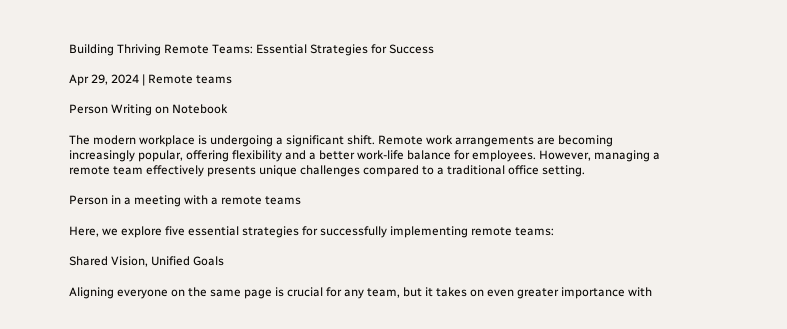Building Thriving Remote Teams: Essential Strategies for Success

Apr 29, 2024 | Remote teams

Person Writing on Notebook

The modern workplace is undergoing a significant shift. Remote work arrangements are becoming increasingly popular, offering flexibility and a better work-life balance for employees. However, managing a remote team effectively presents unique challenges compared to a traditional office setting.

Person in a meeting with a remote teams

Here, we explore five essential strategies for successfully implementing remote teams:

Shared Vision, Unified Goals

Aligning everyone on the same page is crucial for any team, but it takes on even greater importance with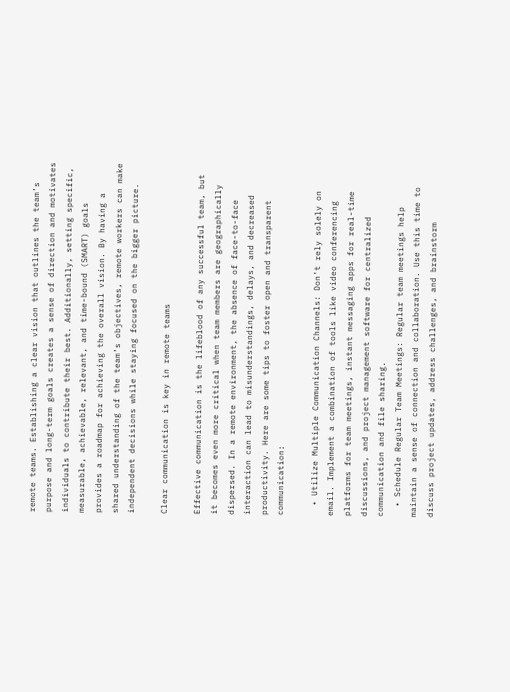remote teams. Establishing a clear vision that outlines the team’s purpose and long-term goals creates a sense of direction and motivates individuals to contribute their best. Additionally, setting specific, measurable, achievable, relevant, and time-bound (SMART) goals provides a roadmap for achieving the overall vision. By having a shared understanding of the team’s objectives, remote workers can make independent decisions while staying focused on the bigger picture.

Clear communication is key in remote teams

Effective communication is the lifeblood of any successful team, but it becomes even more critical when team members are geographically dispersed. In a remote environment, the absence of face-to-face interaction can lead to misunderstandings, delays, and decreased productivity. Here are some tips to foster open and transparent communication:

  • Utilize Multiple Communication Channels: Don’t rely solely on email. Implement a combination of tools like video conferencing platforms for team meetings, instant messaging apps for real-time discussions, and project management software for centralized communication and file sharing.
  • Schedule Regular Team Meetings: Regular team meetings help maintain a sense of connection and collaboration. Use this time to discuss project updates, address challenges, and brainstorm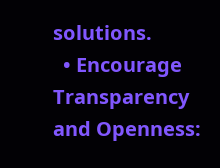solutions.
  • Encourage Transparency and Openness: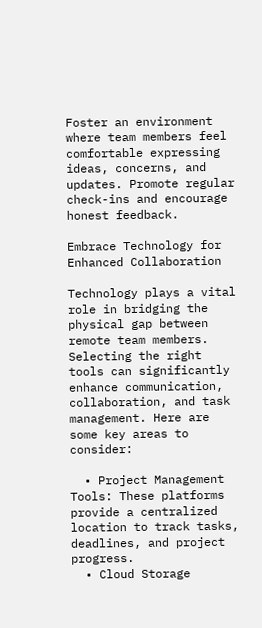Foster an environment where team members feel comfortable expressing ideas, concerns, and updates. Promote regular check-ins and encourage honest feedback.

Embrace Technology for Enhanced Collaboration

Technology plays a vital role in bridging the physical gap between remote team members. Selecting the right tools can significantly enhance communication, collaboration, and task management. Here are some key areas to consider:

  • Project Management Tools: These platforms provide a centralized location to track tasks, deadlines, and project progress.
  • Cloud Storage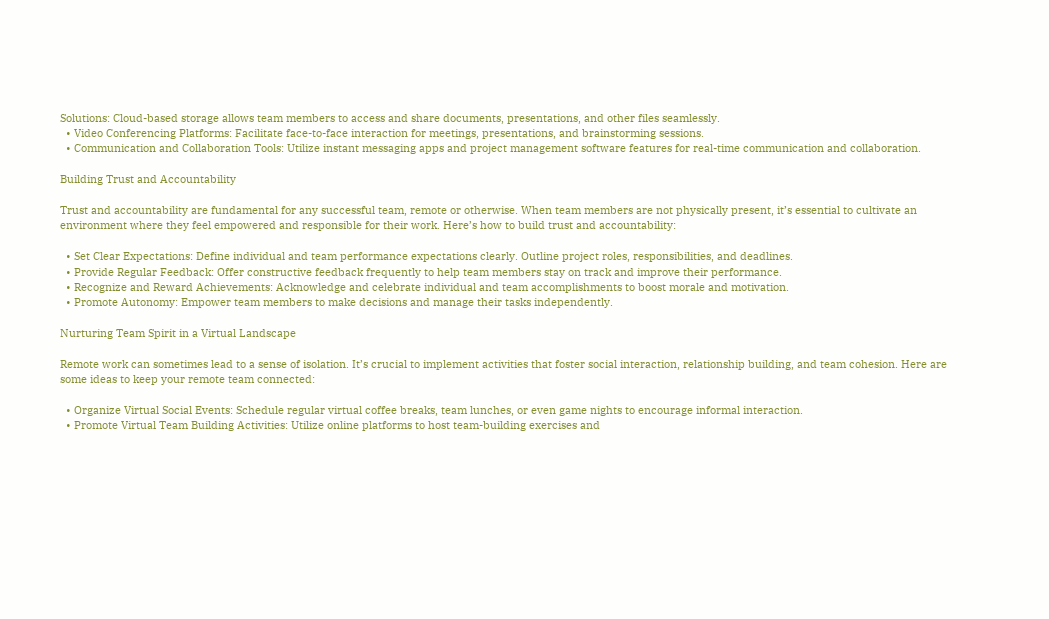Solutions: Cloud-based storage allows team members to access and share documents, presentations, and other files seamlessly.
  • Video Conferencing Platforms: Facilitate face-to-face interaction for meetings, presentations, and brainstorming sessions.
  • Communication and Collaboration Tools: Utilize instant messaging apps and project management software features for real-time communication and collaboration.

Building Trust and Accountability

Trust and accountability are fundamental for any successful team, remote or otherwise. When team members are not physically present, it’s essential to cultivate an environment where they feel empowered and responsible for their work. Here’s how to build trust and accountability:

  • Set Clear Expectations: Define individual and team performance expectations clearly. Outline project roles, responsibilities, and deadlines.
  • Provide Regular Feedback: Offer constructive feedback frequently to help team members stay on track and improve their performance.
  • Recognize and Reward Achievements: Acknowledge and celebrate individual and team accomplishments to boost morale and motivation.
  • Promote Autonomy: Empower team members to make decisions and manage their tasks independently.

Nurturing Team Spirit in a Virtual Landscape

Remote work can sometimes lead to a sense of isolation. It’s crucial to implement activities that foster social interaction, relationship building, and team cohesion. Here are some ideas to keep your remote team connected:

  • Organize Virtual Social Events: Schedule regular virtual coffee breaks, team lunches, or even game nights to encourage informal interaction.
  • Promote Virtual Team Building Activities: Utilize online platforms to host team-building exercises and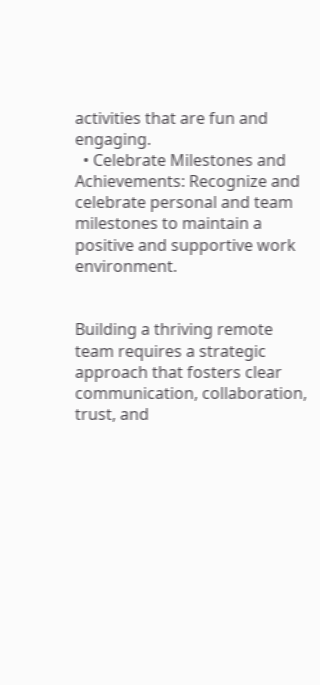activities that are fun and engaging.
  • Celebrate Milestones and Achievements: Recognize and celebrate personal and team milestones to maintain a positive and supportive work environment.


Building a thriving remote team requires a strategic approach that fosters clear communication, collaboration, trust, and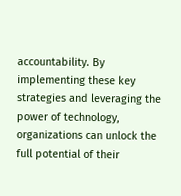accountability. By implementing these key strategies and leveraging the power of technology, organizations can unlock the full potential of their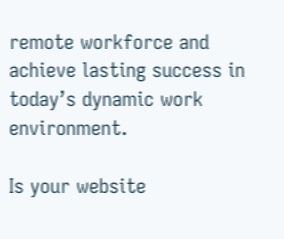remote workforce and achieve lasting success in today’s dynamic work environment.

Is your website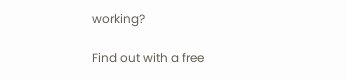working?

Find out with a free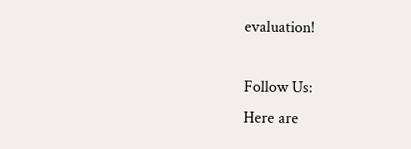evaluation!

Follow Us:
Here are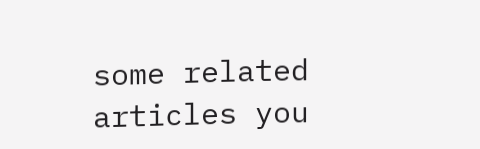some related articles you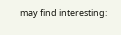may find interesting: